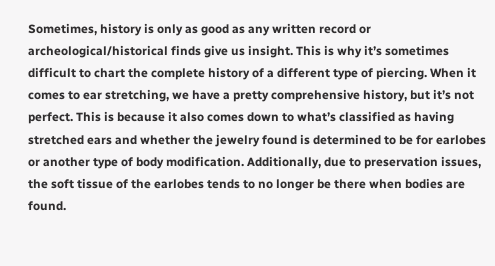Sometimes, history is only as good as any written record or archeological/historical finds give us insight. This is why it’s sometimes difficult to chart the complete history of a different type of piercing. When it comes to ear stretching, we have a pretty comprehensive history, but it’s not perfect. This is because it also comes down to what’s classified as having stretched ears and whether the jewelry found is determined to be for earlobes or another type of body modification. Additionally, due to preservation issues, the soft tissue of the earlobes tends to no longer be there when bodies are found.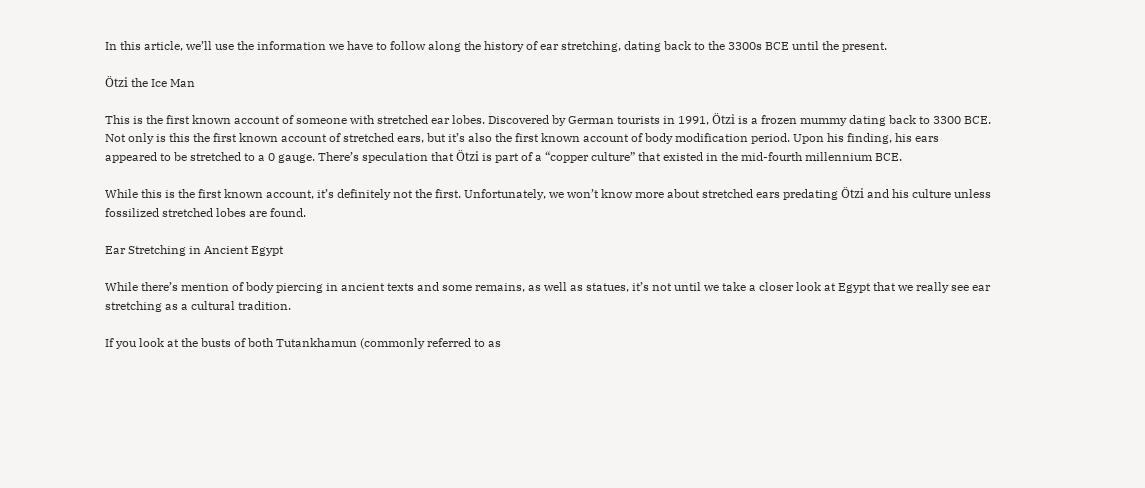In this article, we’ll use the information we have to follow along the history of ear stretching, dating back to the 3300s BCE until the present.

Ötzi the Ice Man

This is the first known account of someone with stretched ear lobes. Discovered by German tourists in 1991, Ötzi is a frozen mummy dating back to 3300 BCE. Not only is this the first known account of stretched ears, but it’s also the first known account of body modification period. Upon his finding, his ears appeared to be stretched to a 0 gauge. There’s speculation that Ötzi is part of a “copper culture” that existed in the mid-fourth millennium BCE.

While this is the first known account, it’s definitely not the first. Unfortunately, we won’t know more about stretched ears predating Ötzi and his culture unless fossilized stretched lobes are found.

Ear Stretching in Ancient Egypt

While there’s mention of body piercing in ancient texts and some remains, as well as statues, it’s not until we take a closer look at Egypt that we really see ear stretching as a cultural tradition.

If you look at the busts of both Tutankhamun (commonly referred to as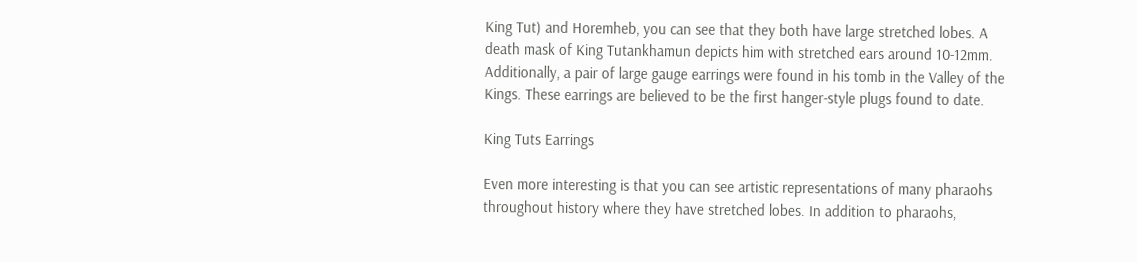King Tut) and Horemheb, you can see that they both have large stretched lobes. A death mask of King Tutankhamun depicts him with stretched ears around 10-12mm. Additionally, a pair of large gauge earrings were found in his tomb in the Valley of the Kings. These earrings are believed to be the first hanger-style plugs found to date.

King Tuts Earrings

Even more interesting is that you can see artistic representations of many pharaohs throughout history where they have stretched lobes. In addition to pharaohs,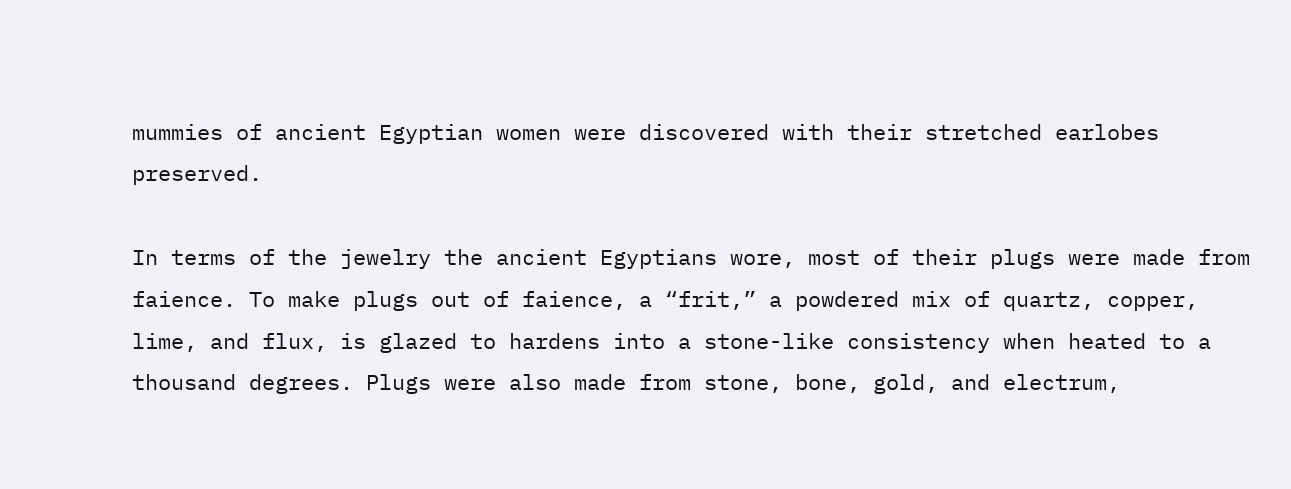mummies of ancient Egyptian women were discovered with their stretched earlobes preserved.

In terms of the jewelry the ancient Egyptians wore, most of their plugs were made from faience. To make plugs out of faience, a “frit,” a powdered mix of quartz, copper, lime, and flux, is glazed to hardens into a stone-like consistency when heated to a thousand degrees. Plugs were also made from stone, bone, gold, and electrum,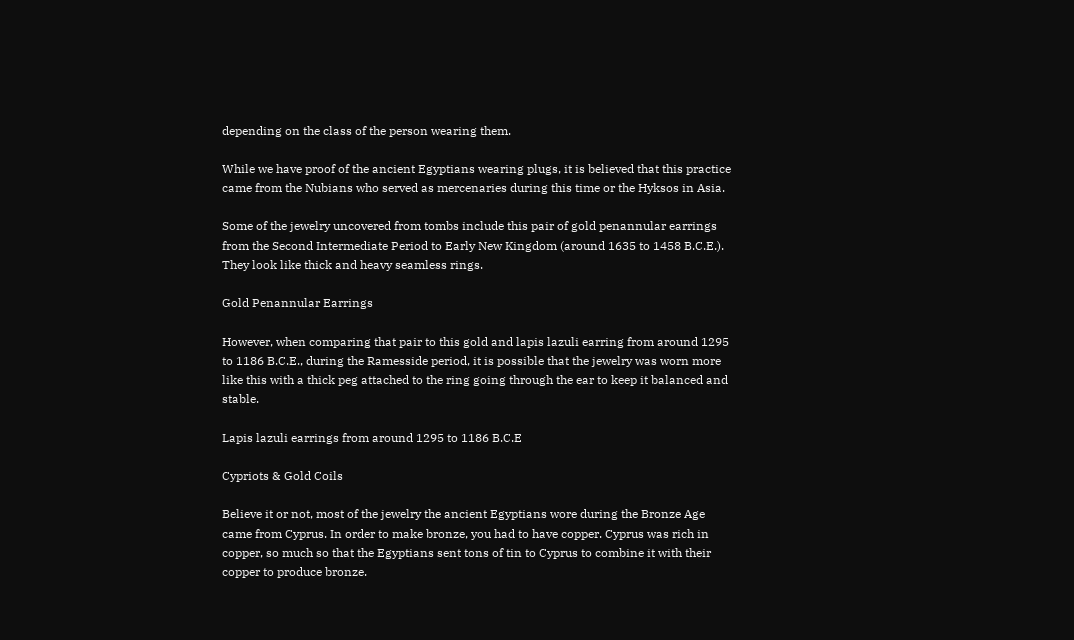depending on the class of the person wearing them.

While we have proof of the ancient Egyptians wearing plugs, it is believed that this practice came from the Nubians who served as mercenaries during this time or the Hyksos in Asia.

Some of the jewelry uncovered from tombs include this pair of gold penannular earrings from the Second Intermediate Period to Early New Kingdom (around 1635 to 1458 B.C.E.). They look like thick and heavy seamless rings.

Gold Penannular Earrings

However, when comparing that pair to this gold and lapis lazuli earring from around 1295 to 1186 B.C.E., during the Ramesside period, it is possible that the jewelry was worn more like this with a thick peg attached to the ring going through the ear to keep it balanced and stable.

Lapis lazuli earrings from around 1295 to 1186 B.C.E

Cypriots & Gold Coils

Believe it or not, most of the jewelry the ancient Egyptians wore during the Bronze Age came from Cyprus. In order to make bronze, you had to have copper. Cyprus was rich in copper, so much so that the Egyptians sent tons of tin to Cyprus to combine it with their copper to produce bronze.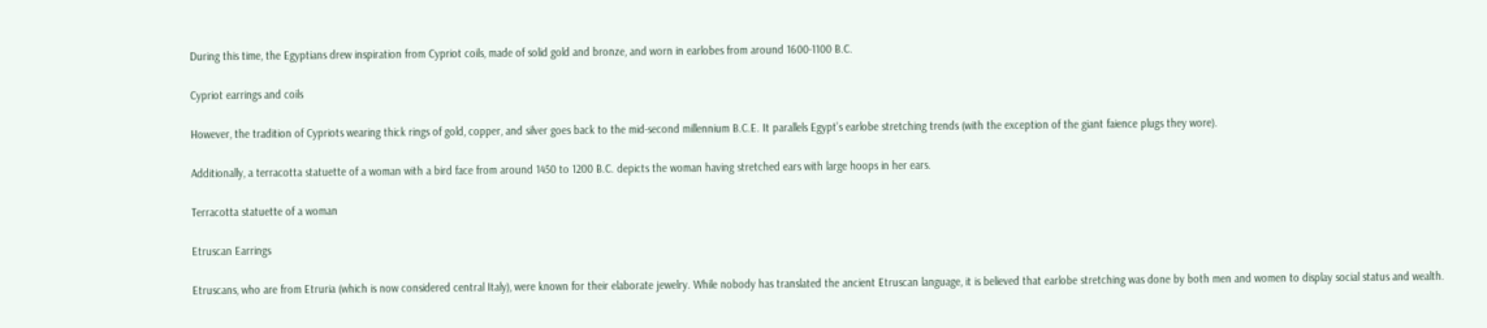During this time, the Egyptians drew inspiration from Cypriot coils, made of solid gold and bronze, and worn in earlobes from around 1600-1100 B.C.

Cypriot earrings and coils

However, the tradition of Cypriots wearing thick rings of gold, copper, and silver goes back to the mid-second millennium B.C.E. It parallels Egypt’s earlobe stretching trends (with the exception of the giant faience plugs they wore).

Additionally, a terracotta statuette of a woman with a bird face from around 1450 to 1200 B.C. depicts the woman having stretched ears with large hoops in her ears.

Terracotta statuette of a woman

Etruscan Earrings

Etruscans, who are from Etruria (which is now considered central Italy), were known for their elaborate jewelry. While nobody has translated the ancient Etruscan language, it is believed that earlobe stretching was done by both men and women to display social status and wealth.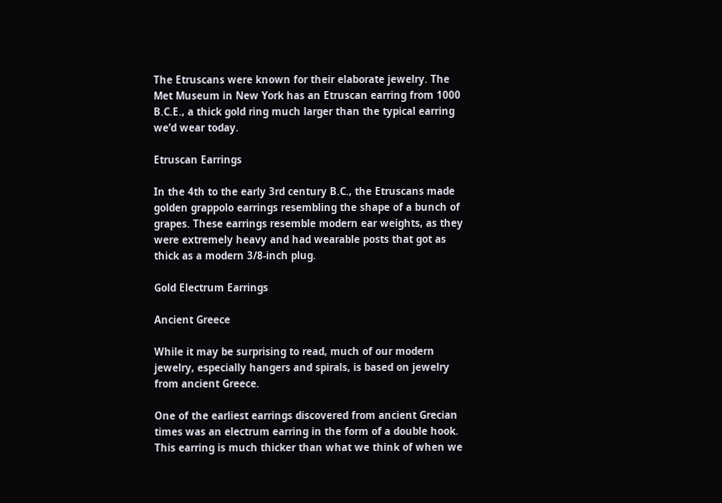The Etruscans were known for their elaborate jewelry. The Met Museum in New York has an Etruscan earring from 1000 B.C.E., a thick gold ring much larger than the typical earring we’d wear today.

Etruscan Earrings

In the 4th to the early 3rd century B.C., the Etruscans made golden grappolo earrings resembling the shape of a bunch of grapes. These earrings resemble modern ear weights, as they were extremely heavy and had wearable posts that got as thick as a modern 3/8-inch plug.

Gold Electrum Earrings

Ancient Greece

While it may be surprising to read, much of our modern jewelry, especially hangers and spirals, is based on jewelry from ancient Greece.

One of the earliest earrings discovered from ancient Grecian times was an electrum earring in the form of a double hook. This earring is much thicker than what we think of when we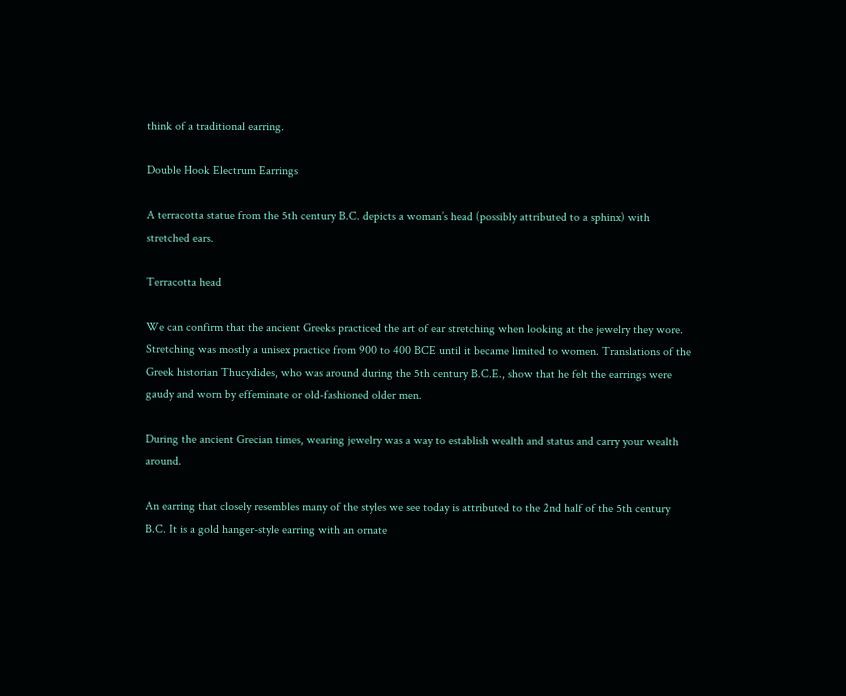think of a traditional earring.

Double Hook Electrum Earrings

A terracotta statue from the 5th century B.C. depicts a woman’s head (possibly attributed to a sphinx) with stretched ears.

Terracotta head

We can confirm that the ancient Greeks practiced the art of ear stretching when looking at the jewelry they wore. Stretching was mostly a unisex practice from 900 to 400 BCE until it became limited to women. Translations of the Greek historian Thucydides, who was around during the 5th century B.C.E., show that he felt the earrings were gaudy and worn by effeminate or old-fashioned older men.

During the ancient Grecian times, wearing jewelry was a way to establish wealth and status and carry your wealth around.

An earring that closely resembles many of the styles we see today is attributed to the 2nd half of the 5th century B.C. It is a gold hanger-style earring with an ornate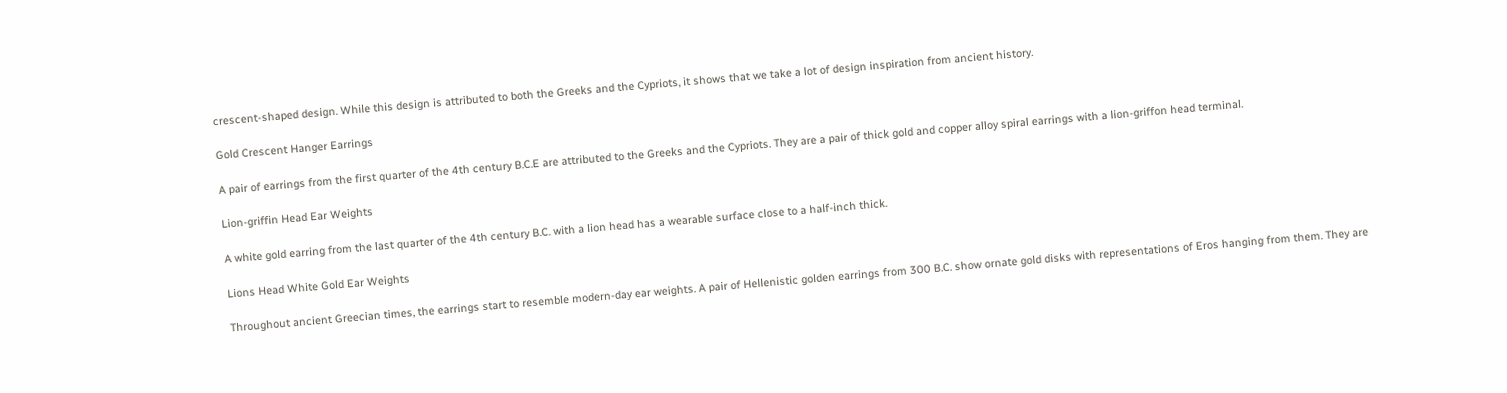crescent-shaped design. While this design is attributed to both the Greeks and the Cypriots, it shows that we take a lot of design inspiration from ancient history.

Gold Crescent Hanger Earrings

A pair of earrings from the first quarter of the 4th century B.C.E are attributed to the Greeks and the Cypriots. They are a pair of thick gold and copper alloy spiral earrings with a lion-griffon head terminal.

Lion-griffin Head Ear Weights

A white gold earring from the last quarter of the 4th century B.C. with a lion head has a wearable surface close to a half-inch thick.

Lions Head White Gold Ear Weights

Throughout ancient Greecian times, the earrings start to resemble modern-day ear weights. A pair of Hellenistic golden earrings from 300 B.C. show ornate gold disks with representations of Eros hanging from them. They are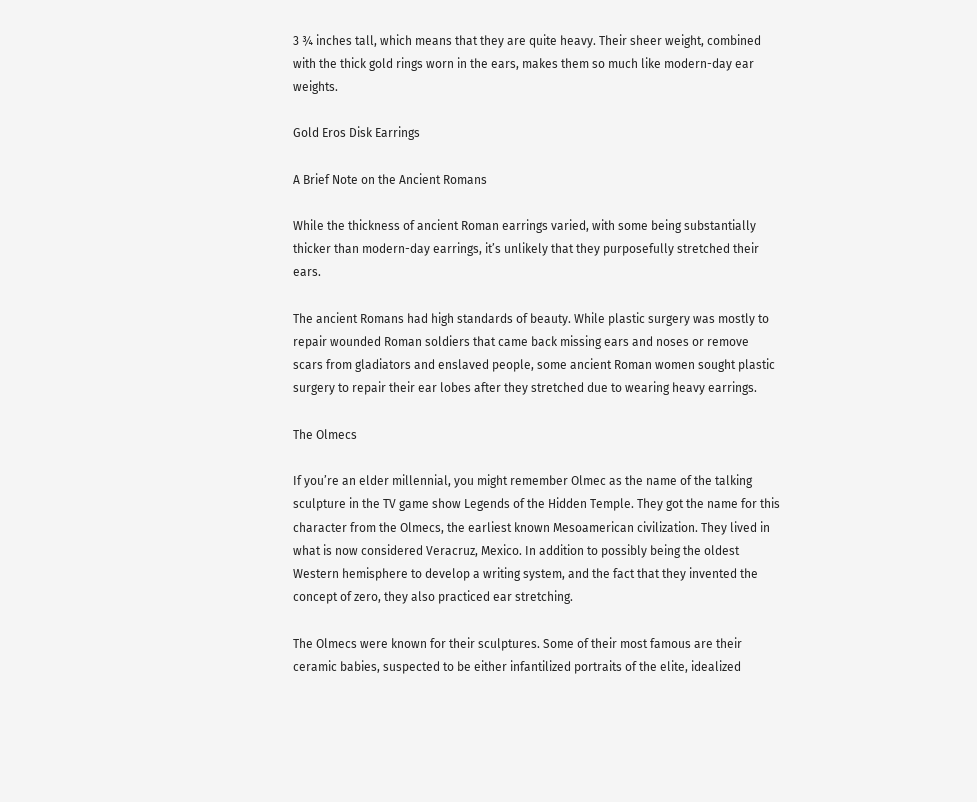3 ¾ inches tall, which means that they are quite heavy. Their sheer weight, combined with the thick gold rings worn in the ears, makes them so much like modern-day ear weights.

Gold Eros Disk Earrings

A Brief Note on the Ancient Romans

While the thickness of ancient Roman earrings varied, with some being substantially thicker than modern-day earrings, it’s unlikely that they purposefully stretched their ears.

The ancient Romans had high standards of beauty. While plastic surgery was mostly to repair wounded Roman soldiers that came back missing ears and noses or remove scars from gladiators and enslaved people, some ancient Roman women sought plastic surgery to repair their ear lobes after they stretched due to wearing heavy earrings.

The Olmecs

If you’re an elder millennial, you might remember Olmec as the name of the talking sculpture in the TV game show Legends of the Hidden Temple. They got the name for this character from the Olmecs, the earliest known Mesoamerican civilization. They lived in what is now considered Veracruz, Mexico. In addition to possibly being the oldest Western hemisphere to develop a writing system, and the fact that they invented the concept of zero, they also practiced ear stretching.

The Olmecs were known for their sculptures. Some of their most famous are their ceramic babies, suspected to be either infantilized portraits of the elite, idealized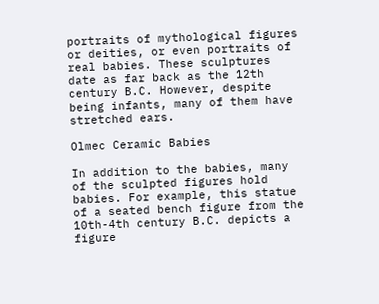portraits of mythological figures or deities, or even portraits of real babies. These sculptures date as far back as the 12th century B.C. However, despite being infants, many of them have stretched ears.

Olmec Ceramic Babies

In addition to the babies, many of the sculpted figures hold babies. For example, this statue of a seated bench figure from the 10th-4th century B.C. depicts a figure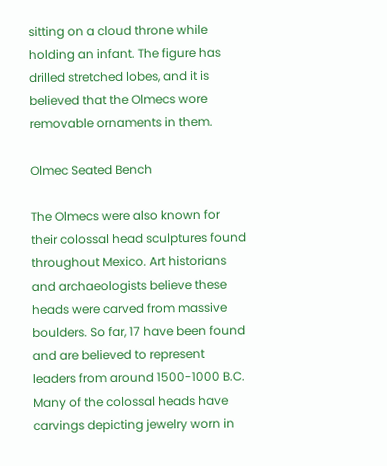sitting on a cloud throne while holding an infant. The figure has drilled stretched lobes, and it is believed that the Olmecs wore removable ornaments in them.

Olmec Seated Bench

The Olmecs were also known for their colossal head sculptures found throughout Mexico. Art historians and archaeologists believe these heads were carved from massive boulders. So far, 17 have been found and are believed to represent leaders from around 1500-1000 B.C. Many of the colossal heads have carvings depicting jewelry worn in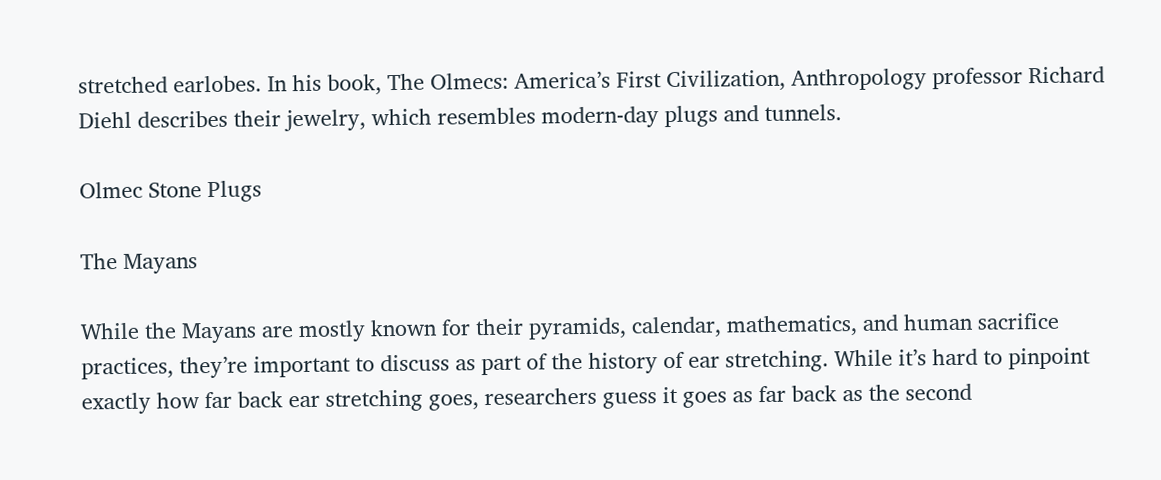stretched earlobes. In his book, The Olmecs: America’s First Civilization, Anthropology professor Richard Diehl describes their jewelry, which resembles modern-day plugs and tunnels.

Olmec Stone Plugs

The Mayans

While the Mayans are mostly known for their pyramids, calendar, mathematics, and human sacrifice practices, they’re important to discuss as part of the history of ear stretching. While it’s hard to pinpoint exactly how far back ear stretching goes, researchers guess it goes as far back as the second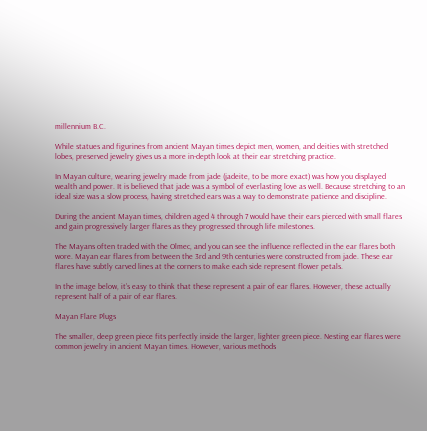millennium B.C.

While statues and figurines from ancient Mayan times depict men, women, and deities with stretched lobes, preserved jewelry gives us a more in-depth look at their ear stretching practice.

In Mayan culture, wearing jewelry made from jade (jadeite, to be more exact) was how you displayed wealth and power. It is believed that jade was a symbol of everlasting love as well. Because stretching to an ideal size was a slow process, having stretched ears was a way to demonstrate patience and discipline.

During the ancient Mayan times, children aged 4 through 7 would have their ears pierced with small flares and gain progressively larger flares as they progressed through life milestones.

The Mayans often traded with the Olmec, and you can see the influence reflected in the ear flares both wore. Mayan ear flares from between the 3rd and 9th centuries were constructed from jade. These ear flares have subtly carved lines at the corners to make each side represent flower petals.

In the image below, it’s easy to think that these represent a pair of ear flares. However, these actually represent half of a pair of ear flares.

Mayan Flare Plugs

The smaller, deep green piece fits perfectly inside the larger, lighter green piece. Nesting ear flares were common jewelry in ancient Mayan times. However, various methods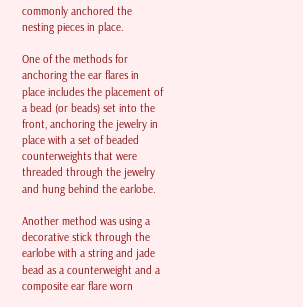commonly anchored the nesting pieces in place.

One of the methods for anchoring the ear flares in place includes the placement of a bead (or beads) set into the front, anchoring the jewelry in place with a set of beaded counterweights that were threaded through the jewelry and hung behind the earlobe.

Another method was using a decorative stick through the earlobe with a string and jade bead as a counterweight and a composite ear flare worn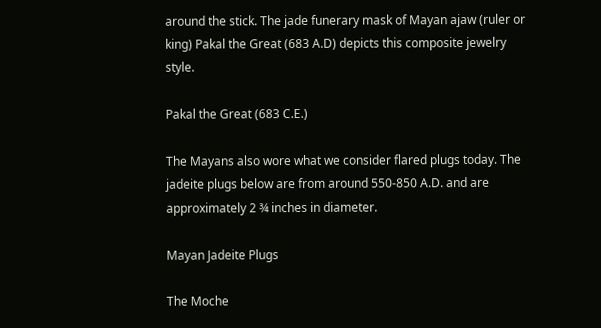around the stick. The jade funerary mask of Mayan ajaw (ruler or king) Pakal the Great (683 A.D) depicts this composite jewelry style.

Pakal the Great (683 C.E.)

The Mayans also wore what we consider flared plugs today. The jadeite plugs below are from around 550-850 A.D. and are approximately 2 ¾ inches in diameter.

Mayan Jadeite Plugs

The Moche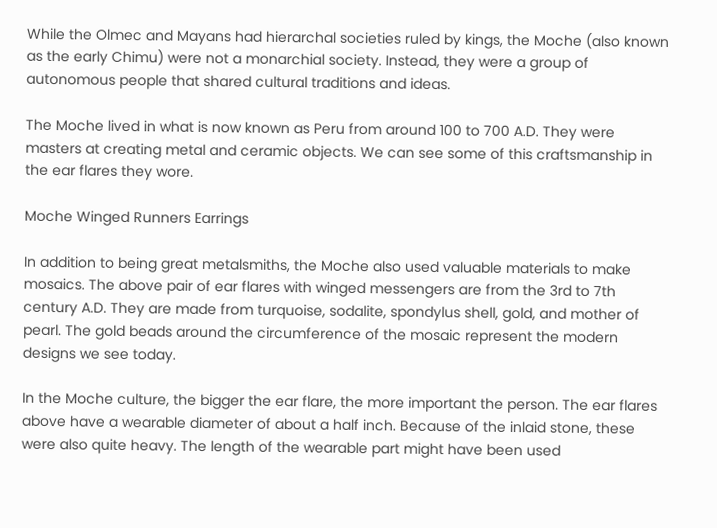While the Olmec and Mayans had hierarchal societies ruled by kings, the Moche (also known as the early Chimu) were not a monarchial society. Instead, they were a group of autonomous people that shared cultural traditions and ideas.

The Moche lived in what is now known as Peru from around 100 to 700 A.D. They were masters at creating metal and ceramic objects. We can see some of this craftsmanship in the ear flares they wore.

Moche Winged Runners Earrings

In addition to being great metalsmiths, the Moche also used valuable materials to make mosaics. The above pair of ear flares with winged messengers are from the 3rd to 7th century A.D. They are made from turquoise, sodalite, spondylus shell, gold, and mother of pearl. The gold beads around the circumference of the mosaic represent the modern designs we see today.

In the Moche culture, the bigger the ear flare, the more important the person. The ear flares above have a wearable diameter of about a half inch. Because of the inlaid stone, these were also quite heavy. The length of the wearable part might have been used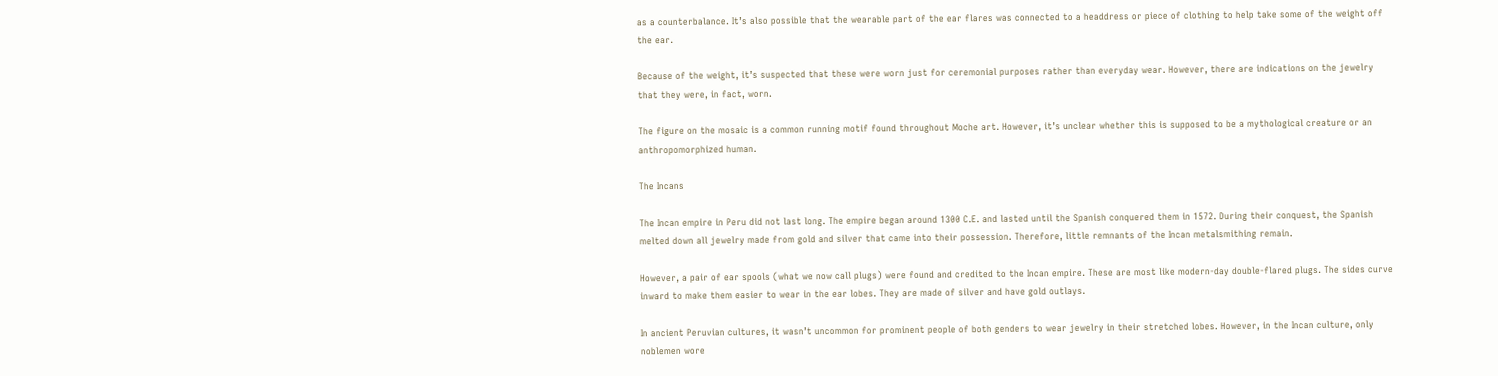as a counterbalance. It’s also possible that the wearable part of the ear flares was connected to a headdress or piece of clothing to help take some of the weight off the ear.

Because of the weight, it’s suspected that these were worn just for ceremonial purposes rather than everyday wear. However, there are indications on the jewelry that they were, in fact, worn.

The figure on the mosaic is a common running motif found throughout Moche art. However, it’s unclear whether this is supposed to be a mythological creature or an anthropomorphized human.

The Incans

The Incan empire in Peru did not last long. The empire began around 1300 C.E. and lasted until the Spanish conquered them in 1572. During their conquest, the Spanish melted down all jewelry made from gold and silver that came into their possession. Therefore, little remnants of the Incan metalsmithing remain.

However, a pair of ear spools (what we now call plugs) were found and credited to the Incan empire. These are most like modern-day double-flared plugs. The sides curve inward to make them easier to wear in the ear lobes. They are made of silver and have gold outlays.

In ancient Peruvian cultures, it wasn’t uncommon for prominent people of both genders to wear jewelry in their stretched lobes. However, in the Incan culture, only noblemen wore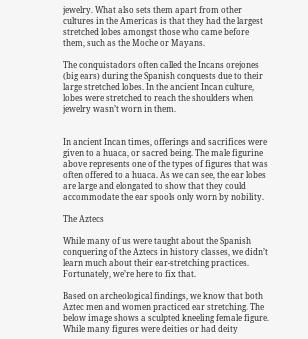jewelry. What also sets them apart from other cultures in the Americas is that they had the largest stretched lobes amongst those who came before them, such as the Moche or Mayans.

The conquistadors often called the Incans orejones (big ears) during the Spanish conquests due to their large stretched lobes. In the ancient Incan culture, lobes were stretched to reach the shoulders when jewelry wasn’t worn in them.


In ancient Incan times, offerings and sacrifices were given to a huaca, or sacred being. The male figurine above represents one of the types of figures that was often offered to a huaca. As we can see, the ear lobes are large and elongated to show that they could accommodate the ear spools only worn by nobility.

The Aztecs

While many of us were taught about the Spanish conquering of the Aztecs in history classes, we didn’t learn much about their ear-stretching practices. Fortunately, we’re here to fix that.

Based on archeological findings, we know that both Aztec men and women practiced ear stretching. The below image shows a sculpted kneeling female figure. While many figures were deities or had deity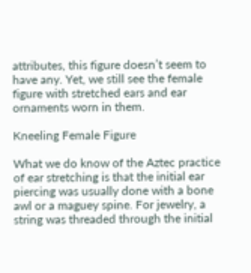attributes, this figure doesn’t seem to have any. Yet, we still see the female figure with stretched ears and ear ornaments worn in them.

Kneeling Female Figure

What we do know of the Aztec practice of ear stretching is that the initial ear piercing was usually done with a bone awl or a maguey spine. For jewelry, a string was threaded through the initial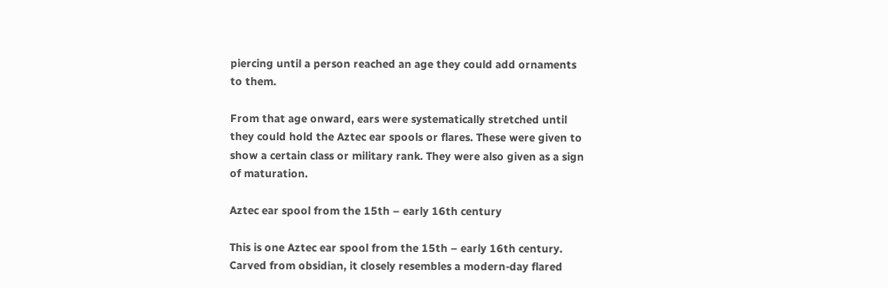piercing until a person reached an age they could add ornaments to them.

From that age onward, ears were systematically stretched until they could hold the Aztec ear spools or flares. These were given to show a certain class or military rank. They were also given as a sign of maturation.

Aztec ear spool from the 15th – early 16th century

This is one Aztec ear spool from the 15th – early 16th century. Carved from obsidian, it closely resembles a modern-day flared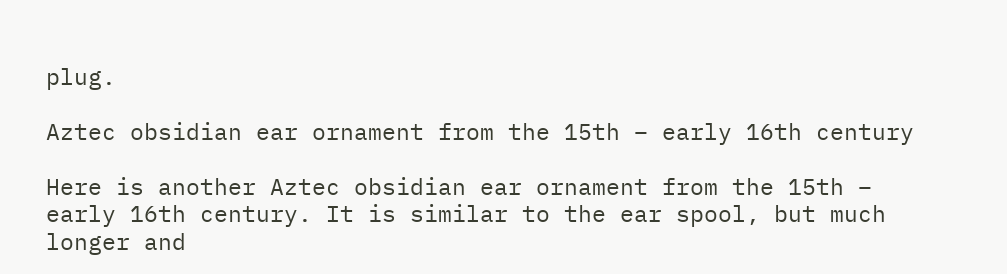plug.

Aztec obsidian ear ornament from the 15th – early 16th century

Here is another Aztec obsidian ear ornament from the 15th – early 16th century. It is similar to the ear spool, but much longer and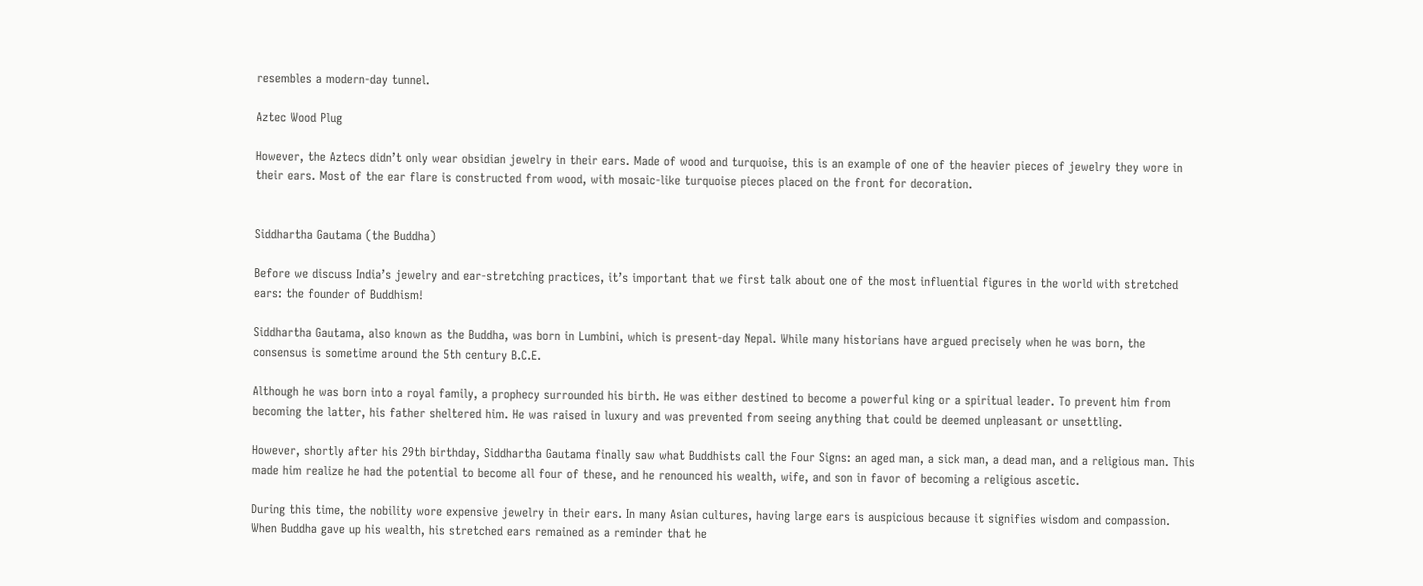resembles a modern-day tunnel.

Aztec Wood Plug

However, the Aztecs didn’t only wear obsidian jewelry in their ears. Made of wood and turquoise, this is an example of one of the heavier pieces of jewelry they wore in their ears. Most of the ear flare is constructed from wood, with mosaic-like turquoise pieces placed on the front for decoration.


Siddhartha Gautama (the Buddha)

Before we discuss India’s jewelry and ear-stretching practices, it’s important that we first talk about one of the most influential figures in the world with stretched ears: the founder of Buddhism!

Siddhartha Gautama, also known as the Buddha, was born in Lumbini, which is present-day Nepal. While many historians have argued precisely when he was born, the consensus is sometime around the 5th century B.C.E.

Although he was born into a royal family, a prophecy surrounded his birth. He was either destined to become a powerful king or a spiritual leader. To prevent him from becoming the latter, his father sheltered him. He was raised in luxury and was prevented from seeing anything that could be deemed unpleasant or unsettling.

However, shortly after his 29th birthday, Siddhartha Gautama finally saw what Buddhists call the Four Signs: an aged man, a sick man, a dead man, and a religious man. This made him realize he had the potential to become all four of these, and he renounced his wealth, wife, and son in favor of becoming a religious ascetic.

During this time, the nobility wore expensive jewelry in their ears. In many Asian cultures, having large ears is auspicious because it signifies wisdom and compassion. When Buddha gave up his wealth, his stretched ears remained as a reminder that he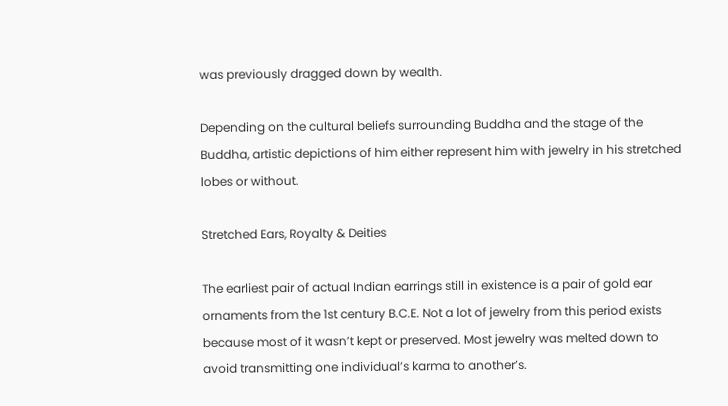was previously dragged down by wealth.

Depending on the cultural beliefs surrounding Buddha and the stage of the Buddha, artistic depictions of him either represent him with jewelry in his stretched lobes or without.

Stretched Ears, Royalty & Deities

The earliest pair of actual Indian earrings still in existence is a pair of gold ear ornaments from the 1st century B.C.E. Not a lot of jewelry from this period exists because most of it wasn’t kept or preserved. Most jewelry was melted down to avoid transmitting one individual’s karma to another’s.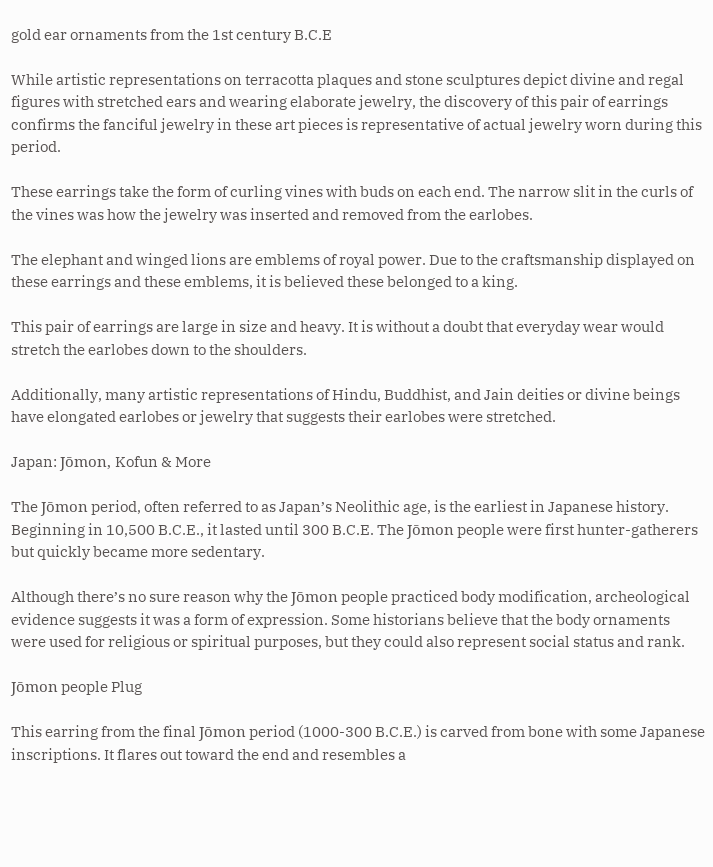gold ear ornaments from the 1st century B.C.E

While artistic representations on terracotta plaques and stone sculptures depict divine and regal figures with stretched ears and wearing elaborate jewelry, the discovery of this pair of earrings confirms the fanciful jewelry in these art pieces is representative of actual jewelry worn during this period.

These earrings take the form of curling vines with buds on each end. The narrow slit in the curls of the vines was how the jewelry was inserted and removed from the earlobes.

The elephant and winged lions are emblems of royal power. Due to the craftsmanship displayed on these earrings and these emblems, it is believed these belonged to a king.

This pair of earrings are large in size and heavy. It is without a doubt that everyday wear would stretch the earlobes down to the shoulders.

Additionally, many artistic representations of Hindu, Buddhist, and Jain deities or divine beings have elongated earlobes or jewelry that suggests their earlobes were stretched.

Japan: Jōmon, Kofun & More

The Jōmon period, often referred to as Japan’s Neolithic age, is the earliest in Japanese history. Beginning in 10,500 B.C.E., it lasted until 300 B.C.E. The Jōmon people were first hunter-gatherers but quickly became more sedentary.

Although there’s no sure reason why the Jōmon people practiced body modification, archeological evidence suggests it was a form of expression. Some historians believe that the body ornaments were used for religious or spiritual purposes, but they could also represent social status and rank.

Jōmon people Plug

This earring from the final Jōmon period (1000-300 B.C.E.) is carved from bone with some Japanese inscriptions. It flares out toward the end and resembles a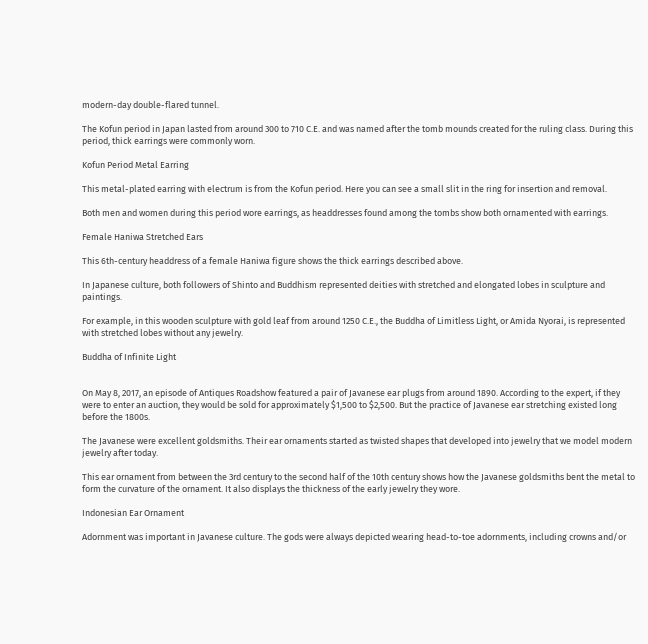modern-day double-flared tunnel.

The Kofun period in Japan lasted from around 300 to 710 C.E. and was named after the tomb mounds created for the ruling class. During this period, thick earrings were commonly worn.

Kofun Period Metal Earring

This metal-plated earring with electrum is from the Kofun period. Here you can see a small slit in the ring for insertion and removal.

Both men and women during this period wore earrings, as headdresses found among the tombs show both ornamented with earrings.

Female Haniwa Stretched Ears

This 6th-century headdress of a female Haniwa figure shows the thick earrings described above.

In Japanese culture, both followers of Shinto and Buddhism represented deities with stretched and elongated lobes in sculpture and paintings.

For example, in this wooden sculpture with gold leaf from around 1250 C.E., the Buddha of Limitless Light, or Amida Nyorai, is represented with stretched lobes without any jewelry.

Buddha of Infinite Light


On May 8, 2017, an episode of Antiques Roadshow featured a pair of Javanese ear plugs from around 1890. According to the expert, if they were to enter an auction, they would be sold for approximately $1,500 to $2,500. But the practice of Javanese ear stretching existed long before the 1800s.

The Javanese were excellent goldsmiths. Their ear ornaments started as twisted shapes that developed into jewelry that we model modern jewelry after today.

This ear ornament from between the 3rd century to the second half of the 10th century shows how the Javanese goldsmiths bent the metal to form the curvature of the ornament. It also displays the thickness of the early jewelry they wore.

Indonesian Ear Ornament

Adornment was important in Javanese culture. The gods were always depicted wearing head-to-toe adornments, including crowns and/or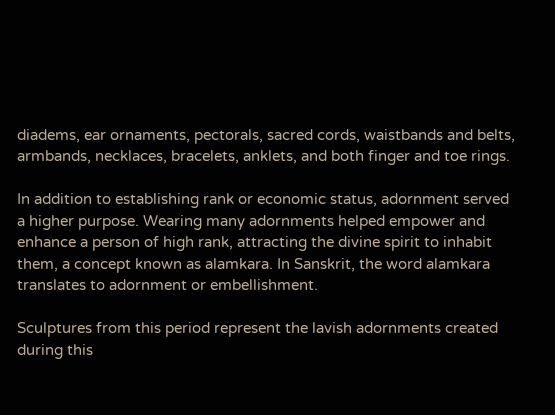diadems, ear ornaments, pectorals, sacred cords, waistbands and belts, armbands, necklaces, bracelets, anklets, and both finger and toe rings.

In addition to establishing rank or economic status, adornment served a higher purpose. Wearing many adornments helped empower and enhance a person of high rank, attracting the divine spirit to inhabit them, a concept known as alamkara. In Sanskrit, the word alamkara translates to adornment or embellishment.

Sculptures from this period represent the lavish adornments created during this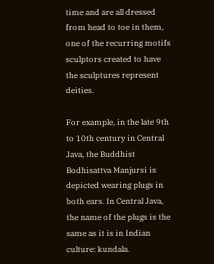time and are all dressed from head to toe in them, one of the recurring motifs sculptors created to have the sculptures represent deities.

For example, in the late 9th to 10th century in Central Java, the Buddhist Bodhisattva Manjursi is depicted wearing plugs in both ears. In Central Java, the name of the plugs is the same as it is in Indian culture: kundala.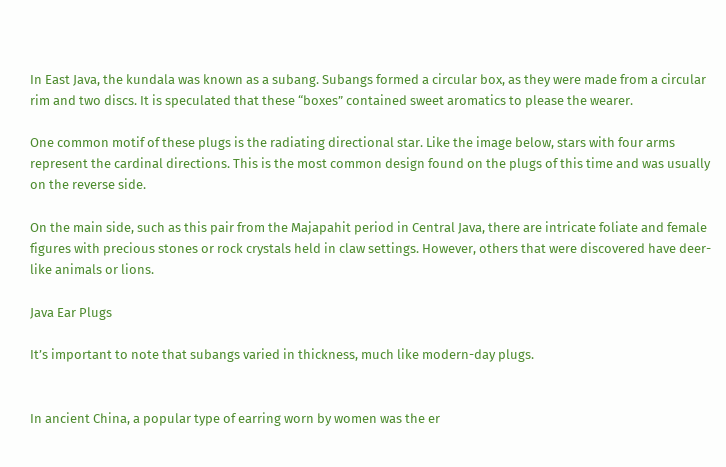In East Java, the kundala was known as a subang. Subangs formed a circular box, as they were made from a circular rim and two discs. It is speculated that these “boxes” contained sweet aromatics to please the wearer.

One common motif of these plugs is the radiating directional star. Like the image below, stars with four arms represent the cardinal directions. This is the most common design found on the plugs of this time and was usually on the reverse side.

On the main side, such as this pair from the Majapahit period in Central Java, there are intricate foliate and female figures with precious stones or rock crystals held in claw settings. However, others that were discovered have deer-like animals or lions.

Java Ear Plugs

It’s important to note that subangs varied in thickness, much like modern-day plugs.


In ancient China, a popular type of earring worn by women was the er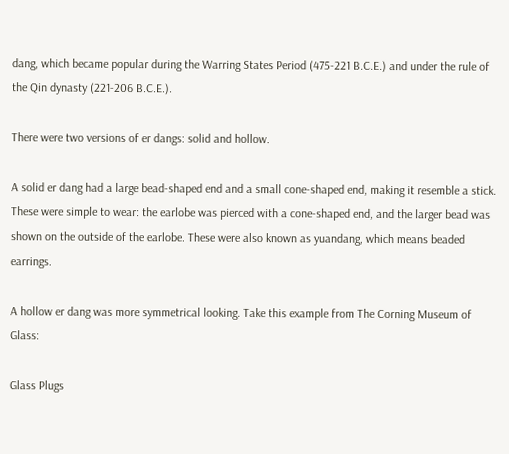dang, which became popular during the Warring States Period (475-221 B.C.E.) and under the rule of the Qin dynasty (221-206 B.C.E.).

There were two versions of er dangs: solid and hollow.

A solid er dang had a large bead-shaped end and a small cone-shaped end, making it resemble a stick. These were simple to wear: the earlobe was pierced with a cone-shaped end, and the larger bead was shown on the outside of the earlobe. These were also known as yuandang, which means beaded earrings.

A hollow er dang was more symmetrical looking. Take this example from The Corning Museum of Glass:

Glass Plugs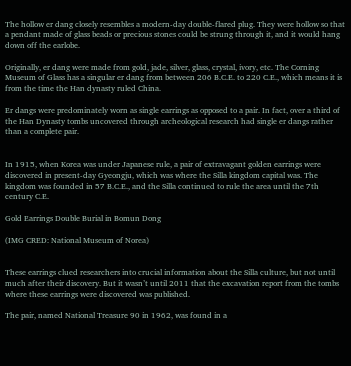The hollow er dang closely resembles a modern-day double-flared plug. They were hollow so that a pendant made of glass beads or precious stones could be strung through it, and it would hang down off the earlobe.

Originally, er dang were made from gold, jade, silver, glass, crystal, ivory, etc. The Corning Museum of Glass has a singular er dang from between 206 B.C.E. to 220 C.E., which means it is from the time the Han dynasty ruled China.

Er dangs were predominately worn as single earrings as opposed to a pair. In fact, over a third of the Han Dynasty tombs uncovered through archeological research had single er dangs rather than a complete pair.


In 1915, when Korea was under Japanese rule, a pair of extravagant golden earrings were discovered in present-day Gyeongju, which was where the Silla kingdom capital was. The kingdom was founded in 57 B.C.E., and the Silla continued to rule the area until the 7th century C.E.

Gold Earrings Double Burial in Bomun Dong

(IMG CRED: National Museum of Norea)


These earrings clued researchers into crucial information about the Silla culture, but not until much after their discovery. But it wasn’t until 2011 that the excavation report from the tombs where these earrings were discovered was published.

The pair, named National Treasure 90 in 1962, was found in a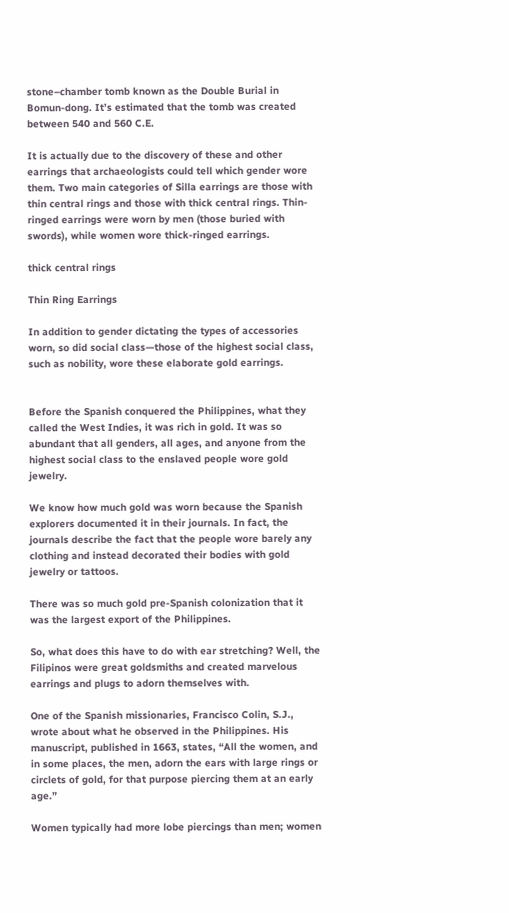stone–chamber tomb known as the Double Burial in Bomun-dong. It’s estimated that the tomb was created between 540 and 560 C.E.

It is actually due to the discovery of these and other earrings that archaeologists could tell which gender wore them. Two main categories of Silla earrings are those with thin central rings and those with thick central rings. Thin-ringed earrings were worn by men (those buried with swords), while women wore thick-ringed earrings.

thick central rings

Thin Ring Earrings

In addition to gender dictating the types of accessories worn, so did social class—those of the highest social class, such as nobility, wore these elaborate gold earrings.


Before the Spanish conquered the Philippines, what they called the West Indies, it was rich in gold. It was so abundant that all genders, all ages, and anyone from the highest social class to the enslaved people wore gold jewelry.

We know how much gold was worn because the Spanish explorers documented it in their journals. In fact, the journals describe the fact that the people wore barely any clothing and instead decorated their bodies with gold jewelry or tattoos.

There was so much gold pre-Spanish colonization that it was the largest export of the Philippines.

So, what does this have to do with ear stretching? Well, the Filipinos were great goldsmiths and created marvelous earrings and plugs to adorn themselves with.

One of the Spanish missionaries, Francisco Colin, S.J., wrote about what he observed in the Philippines. His manuscript, published in 1663, states, “All the women, and in some places, the men, adorn the ears with large rings or circlets of gold, for that purpose piercing them at an early age.”

Women typically had more lobe piercings than men; women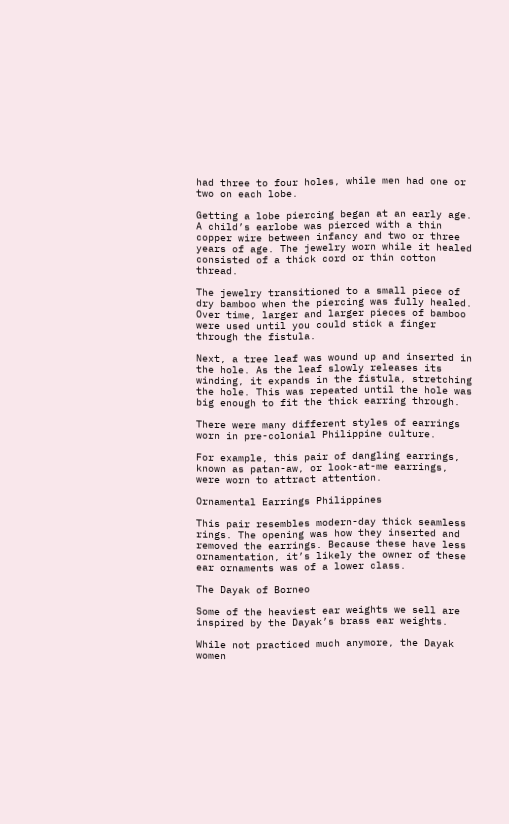had three to four holes, while men had one or two on each lobe.

Getting a lobe piercing began at an early age. A child’s earlobe was pierced with a thin copper wire between infancy and two or three years of age. The jewelry worn while it healed consisted of a thick cord or thin cotton thread.

The jewelry transitioned to a small piece of dry bamboo when the piercing was fully healed. Over time, larger and larger pieces of bamboo were used until you could stick a finger through the fistula.

Next, a tree leaf was wound up and inserted in the hole. As the leaf slowly releases its winding, it expands in the fistula, stretching the hole. This was repeated until the hole was big enough to fit the thick earring through.

There were many different styles of earrings worn in pre-colonial Philippine culture.

For example, this pair of dangling earrings, known as patan-aw, or look-at-me earrings, were worn to attract attention.

Ornamental Earrings Philippines

This pair resembles modern-day thick seamless rings. The opening was how they inserted and removed the earrings. Because these have less ornamentation, it’s likely the owner of these ear ornaments was of a lower class.

The Dayak of Borneo

Some of the heaviest ear weights we sell are inspired by the Dayak’s brass ear weights.

While not practiced much anymore, the Dayak women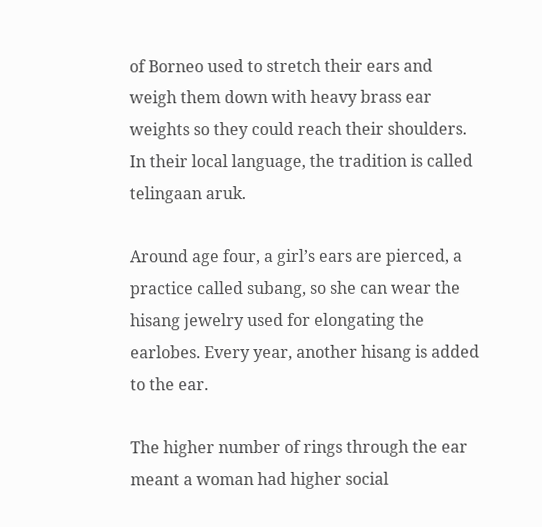of Borneo used to stretch their ears and weigh them down with heavy brass ear weights so they could reach their shoulders. In their local language, the tradition is called telingaan aruk.

Around age four, a girl’s ears are pierced, a practice called subang, so she can wear the hisang jewelry used for elongating the earlobes. Every year, another hisang is added to the ear.

The higher number of rings through the ear meant a woman had higher social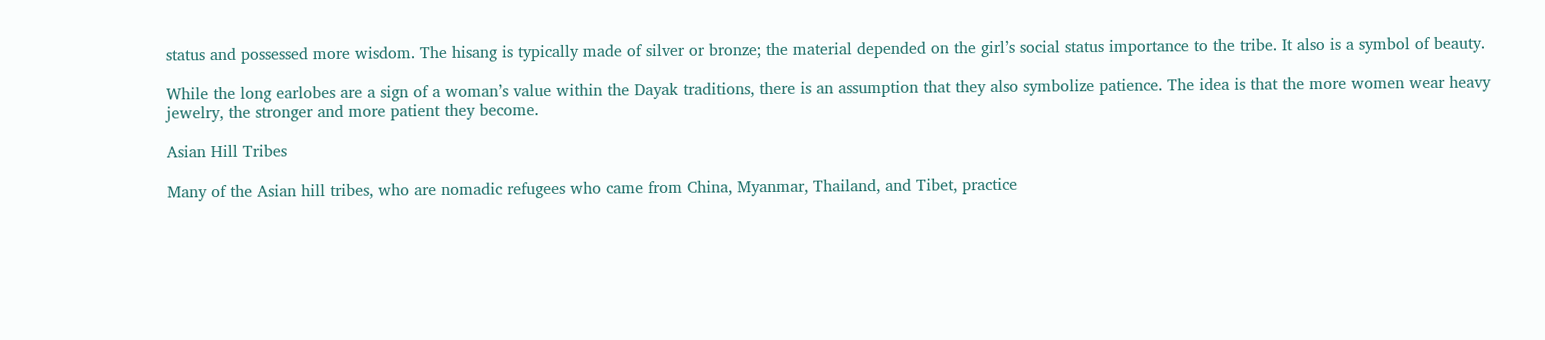status and possessed more wisdom. The hisang is typically made of silver or bronze; the material depended on the girl’s social status importance to the tribe. It also is a symbol of beauty.

While the long earlobes are a sign of a woman’s value within the Dayak traditions, there is an assumption that they also symbolize patience. The idea is that the more women wear heavy jewelry, the stronger and more patient they become.

Asian Hill Tribes

Many of the Asian hill tribes, who are nomadic refugees who came from China, Myanmar, Thailand, and Tibet, practice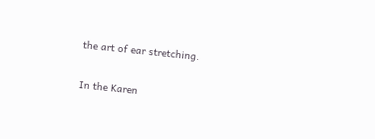the art of ear stretching.

In the Karen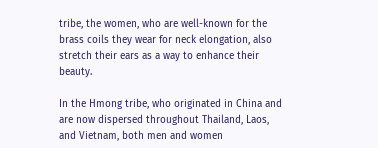tribe, the women, who are well-known for the brass coils they wear for neck elongation, also stretch their ears as a way to enhance their beauty.

In the Hmong tribe, who originated in China and are now dispersed throughout Thailand, Laos, and Vietnam, both men and women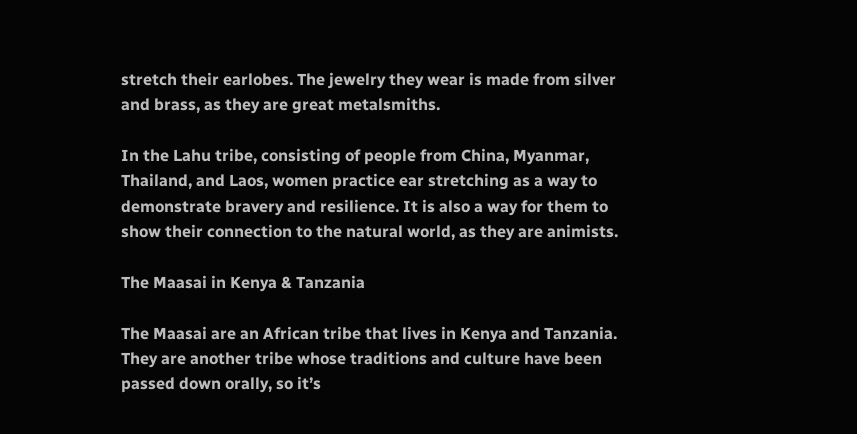stretch their earlobes. The jewelry they wear is made from silver and brass, as they are great metalsmiths.

In the Lahu tribe, consisting of people from China, Myanmar, Thailand, and Laos, women practice ear stretching as a way to demonstrate bravery and resilience. It is also a way for them to show their connection to the natural world, as they are animists.

The Maasai in Kenya & Tanzania

The Maasai are an African tribe that lives in Kenya and Tanzania. They are another tribe whose traditions and culture have been passed down orally, so it’s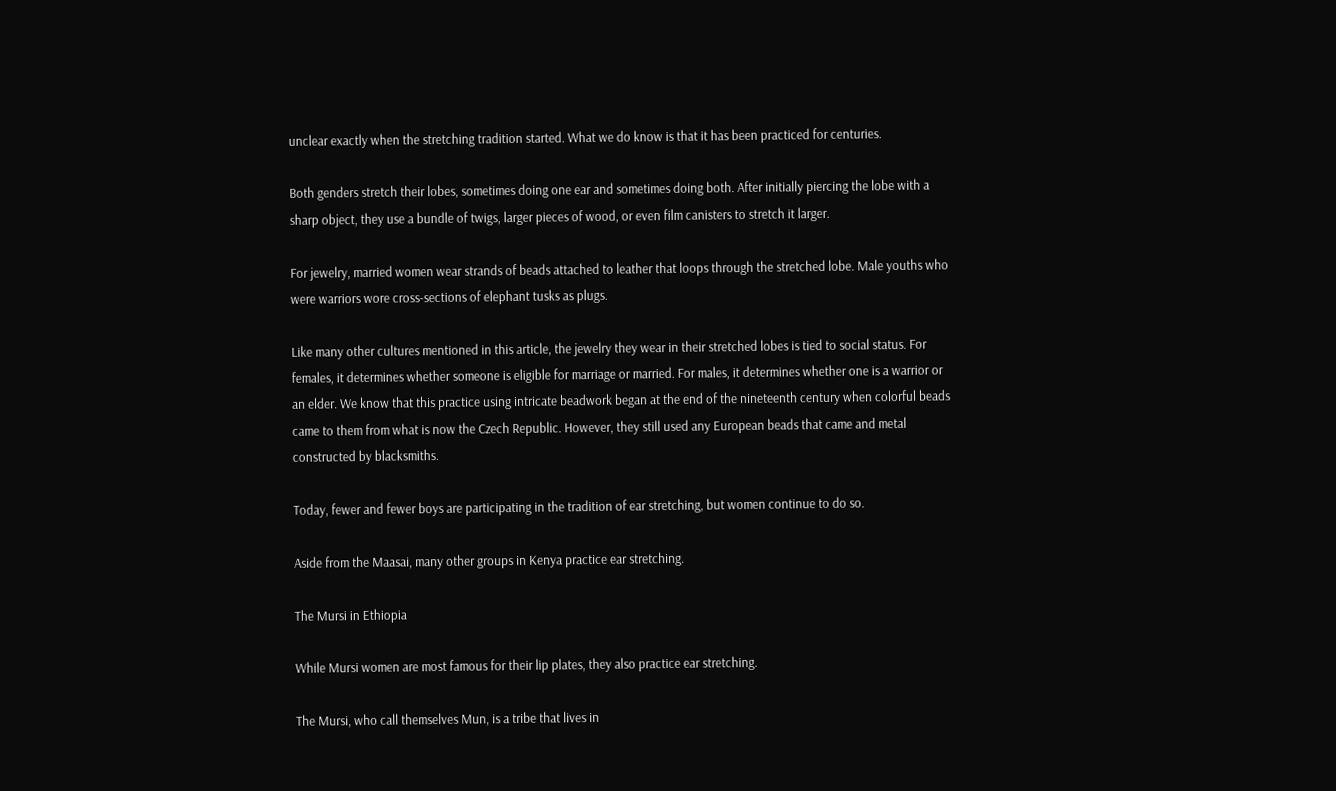unclear exactly when the stretching tradition started. What we do know is that it has been practiced for centuries.

Both genders stretch their lobes, sometimes doing one ear and sometimes doing both. After initially piercing the lobe with a sharp object, they use a bundle of twigs, larger pieces of wood, or even film canisters to stretch it larger.

For jewelry, married women wear strands of beads attached to leather that loops through the stretched lobe. Male youths who were warriors wore cross-sections of elephant tusks as plugs.

Like many other cultures mentioned in this article, the jewelry they wear in their stretched lobes is tied to social status. For females, it determines whether someone is eligible for marriage or married. For males, it determines whether one is a warrior or an elder. We know that this practice using intricate beadwork began at the end of the nineteenth century when colorful beads came to them from what is now the Czech Republic. However, they still used any European beads that came and metal constructed by blacksmiths.

Today, fewer and fewer boys are participating in the tradition of ear stretching, but women continue to do so.

Aside from the Maasai, many other groups in Kenya practice ear stretching.

The Mursi in Ethiopia

While Mursi women are most famous for their lip plates, they also practice ear stretching.

The Mursi, who call themselves Mun, is a tribe that lives in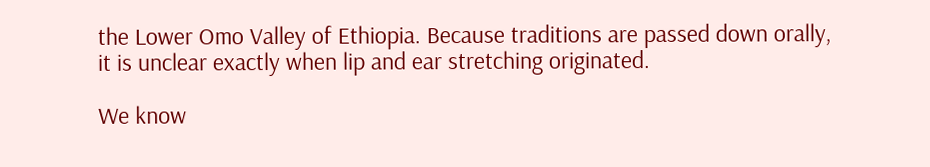the Lower Omo Valley of Ethiopia. Because traditions are passed down orally, it is unclear exactly when lip and ear stretching originated.

We know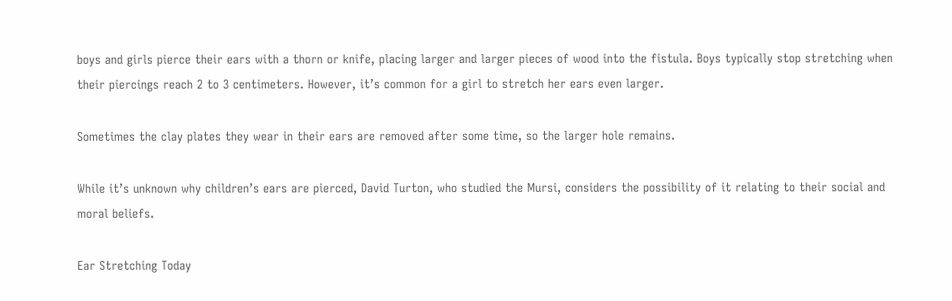boys and girls pierce their ears with a thorn or knife, placing larger and larger pieces of wood into the fistula. Boys typically stop stretching when their piercings reach 2 to 3 centimeters. However, it’s common for a girl to stretch her ears even larger.

Sometimes the clay plates they wear in their ears are removed after some time, so the larger hole remains.

While it’s unknown why children’s ears are pierced, David Turton, who studied the Mursi, considers the possibility of it relating to their social and moral beliefs.

Ear Stretching Today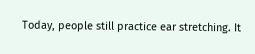Today, people still practice ear stretching. It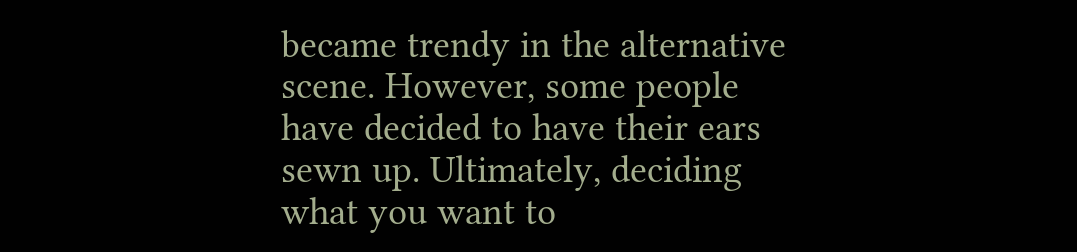became trendy in the alternative scene. However, some people have decided to have their ears sewn up. Ultimately, deciding what you want to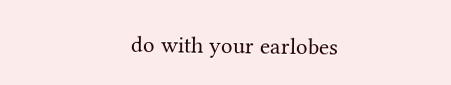do with your earlobes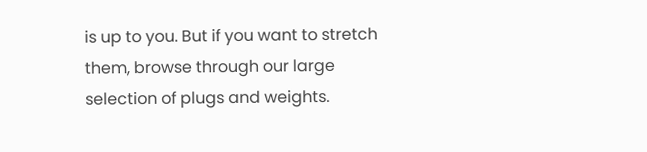is up to you. But if you want to stretch them, browse through our large selection of plugs and weights.